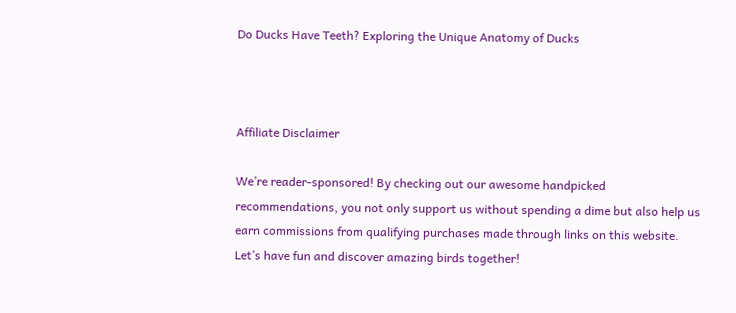Do Ducks Have Teeth? Exploring the Unique Anatomy of Ducks



Affiliate Disclaimer

We’re reader-sponsored! By checking out our awesome handpicked recommendations, you not only support us without spending a dime but also help us earn commissions from qualifying purchases made through links on this website. Let’s have fun and discover amazing birds together!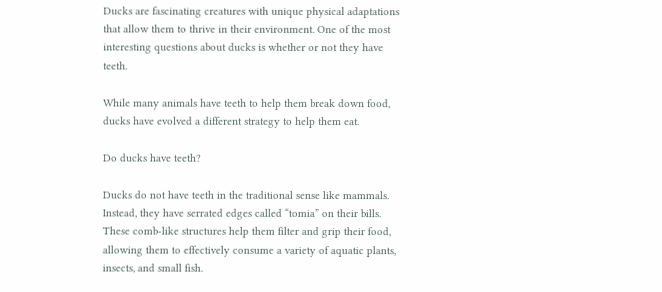Ducks are fascinating creatures with unique physical adaptations that allow them to thrive in their environment. One of the most interesting questions about ducks is whether or not they have teeth.

While many animals have teeth to help them break down food, ducks have evolved a different strategy to help them eat.

Do ducks have teeth?

Ducks do not have teeth in the traditional sense like mammals. Instead, they have serrated edges called “tomia” on their bills. These comb-like structures help them filter and grip their food, allowing them to effectively consume a variety of aquatic plants, insects, and small fish.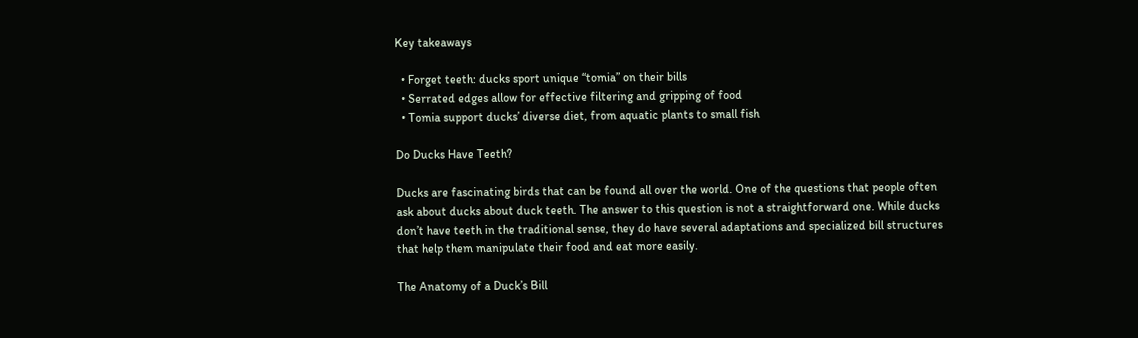Key takeaways

  • Forget teeth: ducks sport unique “tomia” on their bills
  • Serrated edges allow for effective filtering and gripping of food
  • Tomia support ducks’ diverse diet, from aquatic plants to small fish

Do Ducks Have Teeth?

Ducks are fascinating birds that can be found all over the world. One of the questions that people often ask about ducks about duck teeth. The answer to this question is not a straightforward one. While ducks don’t have teeth in the traditional sense, they do have several adaptations and specialized bill structures that help them manipulate their food and eat more easily.

The Anatomy of a Duck’s Bill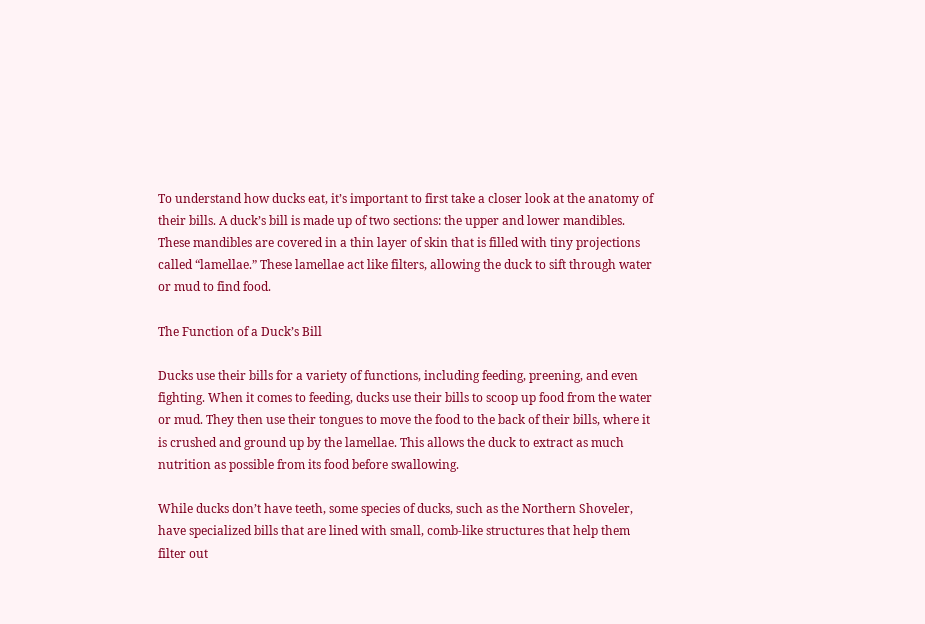To understand how ducks eat, it’s important to first take a closer look at the anatomy of their bills. A duck’s bill is made up of two sections: the upper and lower mandibles. These mandibles are covered in a thin layer of skin that is filled with tiny projections called “lamellae.” These lamellae act like filters, allowing the duck to sift through water or mud to find food.

The Function of a Duck’s Bill

Ducks use their bills for a variety of functions, including feeding, preening, and even fighting. When it comes to feeding, ducks use their bills to scoop up food from the water or mud. They then use their tongues to move the food to the back of their bills, where it is crushed and ground up by the lamellae. This allows the duck to extract as much nutrition as possible from its food before swallowing.

While ducks don’t have teeth, some species of ducks, such as the Northern Shoveler, have specialized bills that are lined with small, comb-like structures that help them filter out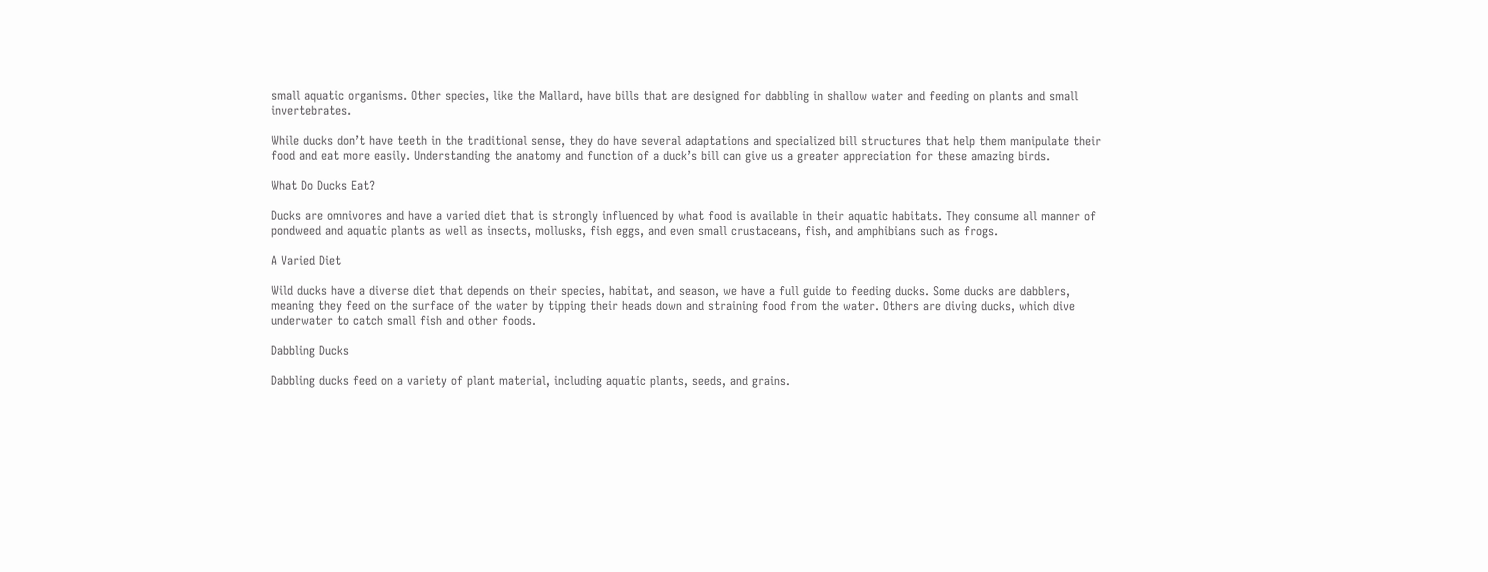small aquatic organisms. Other species, like the Mallard, have bills that are designed for dabbling in shallow water and feeding on plants and small invertebrates.

While ducks don’t have teeth in the traditional sense, they do have several adaptations and specialized bill structures that help them manipulate their food and eat more easily. Understanding the anatomy and function of a duck’s bill can give us a greater appreciation for these amazing birds.

What Do Ducks Eat?

Ducks are omnivores and have a varied diet that is strongly influenced by what food is available in their aquatic habitats. They consume all manner of pondweed and aquatic plants as well as insects, mollusks, fish eggs, and even small crustaceans, fish, and amphibians such as frogs.

A Varied Diet

Wild ducks have a diverse diet that depends on their species, habitat, and season, we have a full guide to feeding ducks. Some ducks are dabblers, meaning they feed on the surface of the water by tipping their heads down and straining food from the water. Others are diving ducks, which dive underwater to catch small fish and other foods.

Dabbling Ducks

Dabbling ducks feed on a variety of plant material, including aquatic plants, seeds, and grains.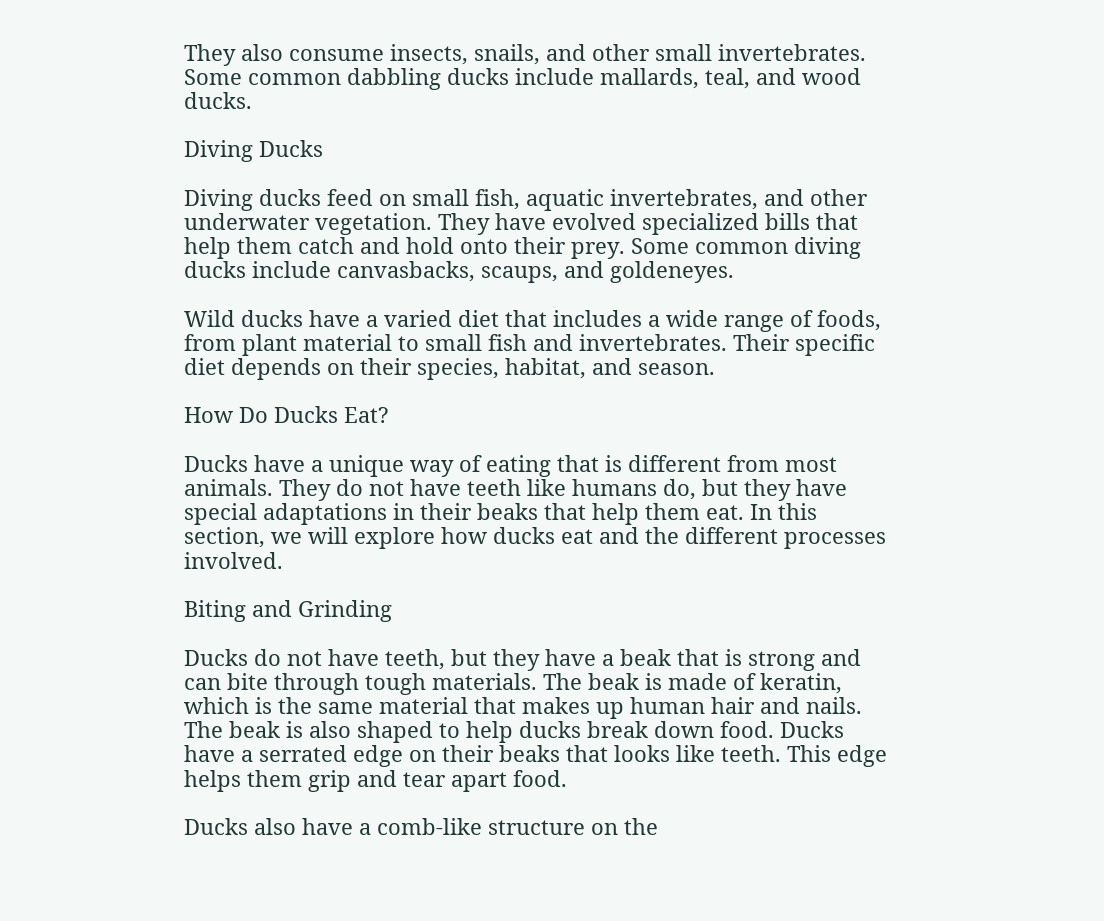They also consume insects, snails, and other small invertebrates. Some common dabbling ducks include mallards, teal, and wood ducks.

Diving Ducks

Diving ducks feed on small fish, aquatic invertebrates, and other underwater vegetation. They have evolved specialized bills that help them catch and hold onto their prey. Some common diving ducks include canvasbacks, scaups, and goldeneyes.

Wild ducks have a varied diet that includes a wide range of foods, from plant material to small fish and invertebrates. Their specific diet depends on their species, habitat, and season.

How Do Ducks Eat?

Ducks have a unique way of eating that is different from most animals. They do not have teeth like humans do, but they have special adaptations in their beaks that help them eat. In this section, we will explore how ducks eat and the different processes involved.

Biting and Grinding

Ducks do not have teeth, but they have a beak that is strong and can bite through tough materials. The beak is made of keratin, which is the same material that makes up human hair and nails. The beak is also shaped to help ducks break down food. Ducks have a serrated edge on their beaks that looks like teeth. This edge helps them grip and tear apart food.

Ducks also have a comb-like structure on the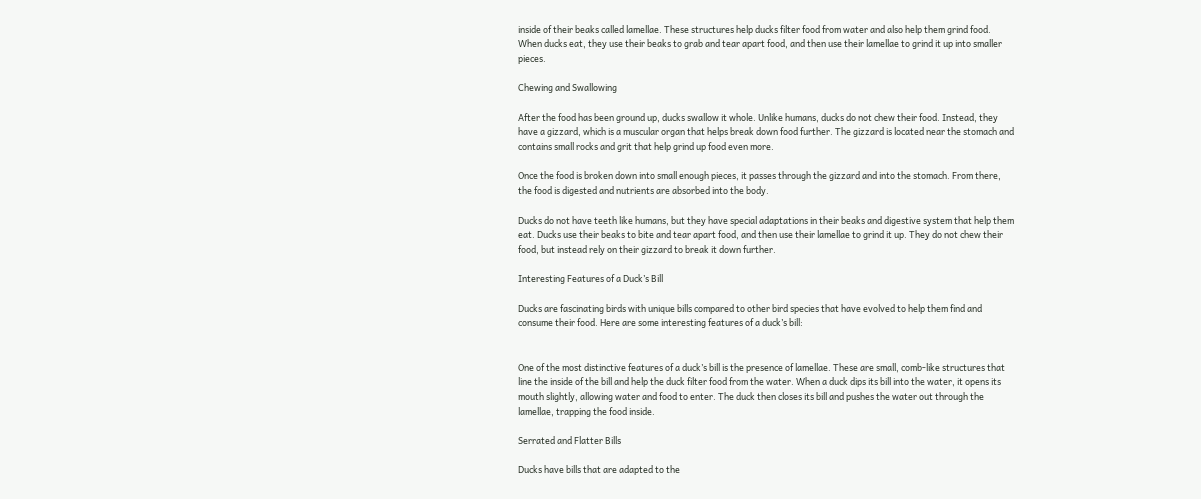inside of their beaks called lamellae. These structures help ducks filter food from water and also help them grind food. When ducks eat, they use their beaks to grab and tear apart food, and then use their lamellae to grind it up into smaller pieces.

Chewing and Swallowing

After the food has been ground up, ducks swallow it whole. Unlike humans, ducks do not chew their food. Instead, they have a gizzard, which is a muscular organ that helps break down food further. The gizzard is located near the stomach and contains small rocks and grit that help grind up food even more.

Once the food is broken down into small enough pieces, it passes through the gizzard and into the stomach. From there, the food is digested and nutrients are absorbed into the body.

Ducks do not have teeth like humans, but they have special adaptations in their beaks and digestive system that help them eat. Ducks use their beaks to bite and tear apart food, and then use their lamellae to grind it up. They do not chew their food, but instead rely on their gizzard to break it down further.

Interesting Features of a Duck’s Bill

Ducks are fascinating birds with unique bills compared to other bird species that have evolved to help them find and consume their food. Here are some interesting features of a duck’s bill:


One of the most distinctive features of a duck’s bill is the presence of lamellae. These are small, comb-like structures that line the inside of the bill and help the duck filter food from the water. When a duck dips its bill into the water, it opens its mouth slightly, allowing water and food to enter. The duck then closes its bill and pushes the water out through the lamellae, trapping the food inside.

Serrated and Flatter Bills

Ducks have bills that are adapted to the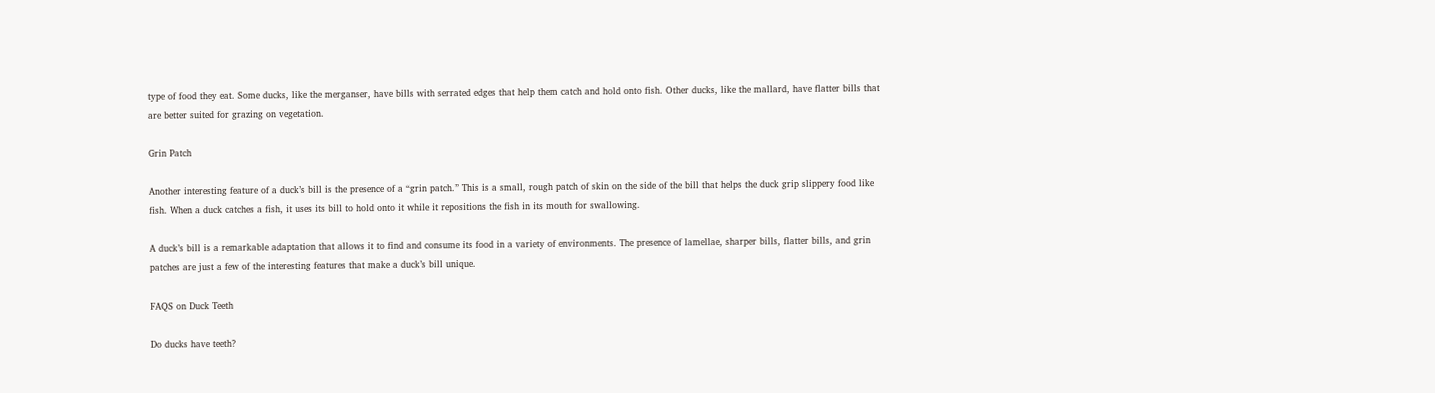type of food they eat. Some ducks, like the merganser, have bills with serrated edges that help them catch and hold onto fish. Other ducks, like the mallard, have flatter bills that are better suited for grazing on vegetation.

Grin Patch

Another interesting feature of a duck’s bill is the presence of a “grin patch.” This is a small, rough patch of skin on the side of the bill that helps the duck grip slippery food like fish. When a duck catches a fish, it uses its bill to hold onto it while it repositions the fish in its mouth for swallowing.

A duck’s bill is a remarkable adaptation that allows it to find and consume its food in a variety of environments. The presence of lamellae, sharper bills, flatter bills, and grin patches are just a few of the interesting features that make a duck’s bill unique.

FAQS on Duck Teeth

Do ducks have teeth?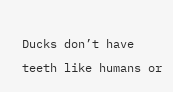Ducks don’t have teeth like humans or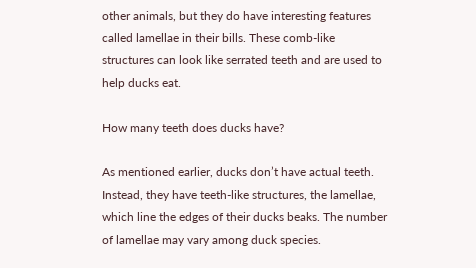other animals, but they do have interesting features called lamellae in their bills. These comb-like structures can look like serrated teeth and are used to help ducks eat.

How many teeth does ducks have?

As mentioned earlier, ducks don’t have actual teeth. Instead, they have teeth-like structures, the lamellae, which line the edges of their ducks beaks. The number of lamellae may vary among duck species.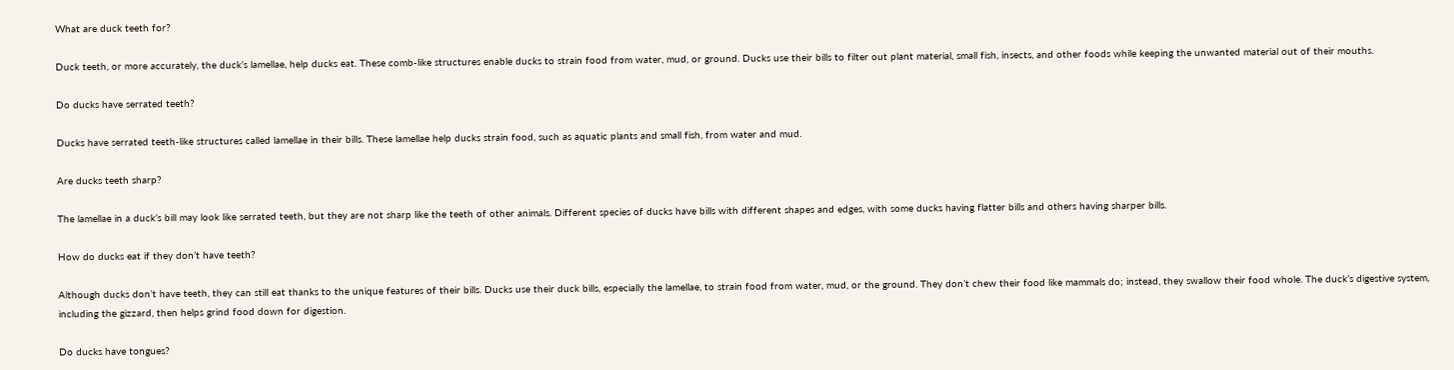What are duck teeth for?

Duck teeth, or more accurately, the duck’s lamellae, help ducks eat. These comb-like structures enable ducks to strain food from water, mud, or ground. Ducks use their bills to filter out plant material, small fish, insects, and other foods while keeping the unwanted material out of their mouths.

Do ducks have serrated teeth?

Ducks have serrated teeth-like structures called lamellae in their bills. These lamellae help ducks strain food, such as aquatic plants and small fish, from water and mud.

Are ducks teeth sharp?

The lamellae in a duck’s bill may look like serrated teeth, but they are not sharp like the teeth of other animals. Different species of ducks have bills with different shapes and edges, with some ducks having flatter bills and others having sharper bills.

How do ducks eat if they don’t have teeth?

Although ducks don’t have teeth, they can still eat thanks to the unique features of their bills. Ducks use their duck bills, especially the lamellae, to strain food from water, mud, or the ground. They don’t chew their food like mammals do; instead, they swallow their food whole. The duck’s digestive system, including the gizzard, then helps grind food down for digestion.

Do ducks have tongues?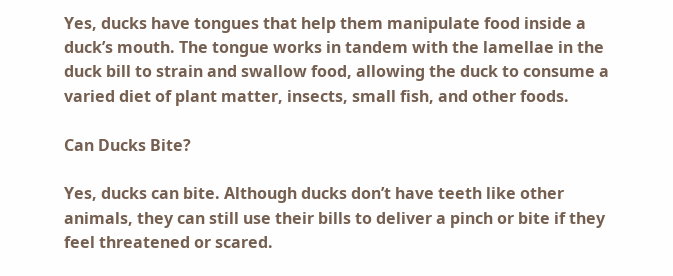Yes, ducks have tongues that help them manipulate food inside a duck’s mouth. The tongue works in tandem with the lamellae in the duck bill to strain and swallow food, allowing the duck to consume a varied diet of plant matter, insects, small fish, and other foods.

Can Ducks Bite?

Yes, ducks can bite. Although ducks don’t have teeth like other animals, they can still use their bills to deliver a pinch or bite if they feel threatened or scared.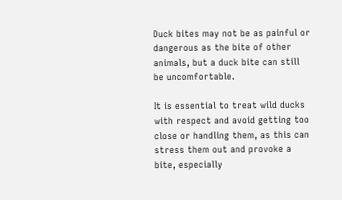Duck bites may not be as painful or dangerous as the bite of other animals, but a duck bite can still be uncomfortable.

It is essential to treat wild ducks with respect and avoid getting too close or handling them, as this can stress them out and provoke a bite, especially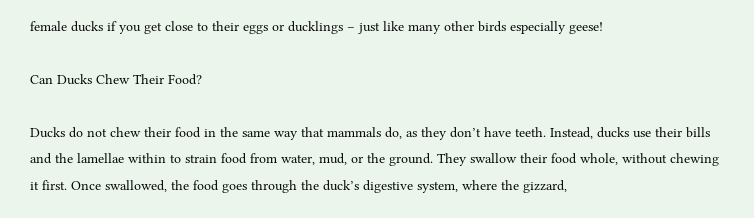female ducks if you get close to their eggs or ducklings – just like many other birds especially geese!

Can Ducks Chew Their Food?

Ducks do not chew their food in the same way that mammals do, as they don’t have teeth. Instead, ducks use their bills and the lamellae within to strain food from water, mud, or the ground. They swallow their food whole, without chewing it first. Once swallowed, the food goes through the duck’s digestive system, where the gizzard,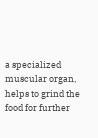a specialized muscular organ, helps to grind the food for further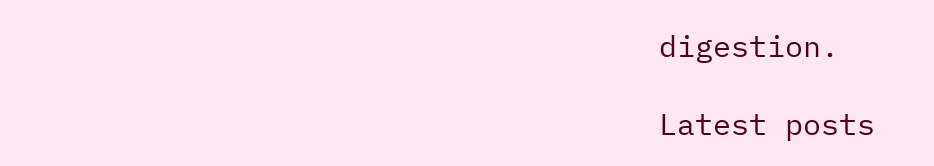digestion.

Latest posts